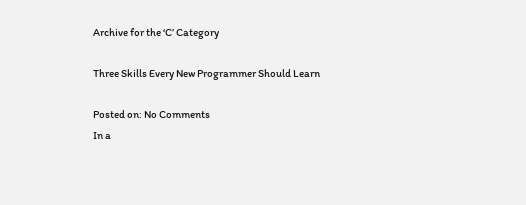Archive for the ‘C’ Category

Three Skills Every New Programmer Should Learn

Posted on: No Comments
In a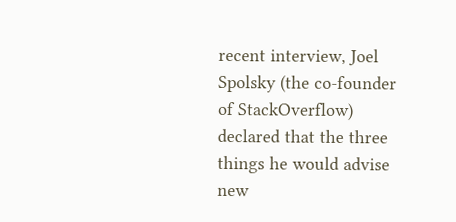recent interview, Joel Spolsky (the co-founder of StackOverflow) declared that the three things he would advise new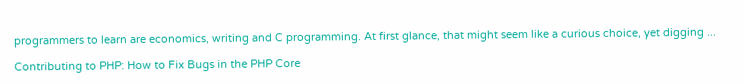programmers to learn are economics, writing and C programming. At first glance, that might seem like a curious choice, yet digging ...

Contributing to PHP: How to Fix Bugs in the PHP Core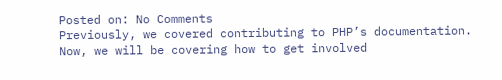Posted on: No Comments
Previously, we covered contributing to PHP’s documentation. Now, we will be covering how to get involved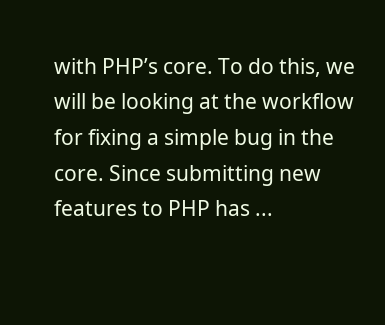with PHP’s core. To do this, we will be looking at the workflow for fixing a simple bug in the core. Since submitting new features to PHP has ...